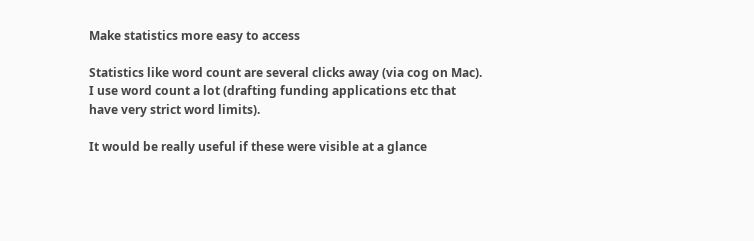Make statistics more easy to access

Statistics like word count are several clicks away (via cog on Mac). I use word count a lot (drafting funding applications etc that have very strict word limits).

It would be really useful if these were visible at a glance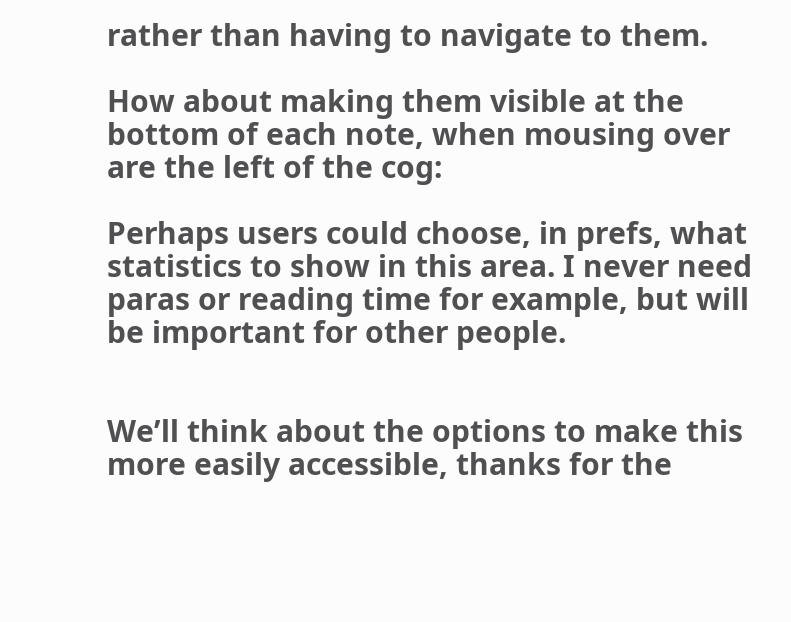rather than having to navigate to them.

How about making them visible at the bottom of each note, when mousing over are the left of the cog:

Perhaps users could choose, in prefs, what statistics to show in this area. I never need paras or reading time for example, but will be important for other people.


We’ll think about the options to make this more easily accessible, thanks for the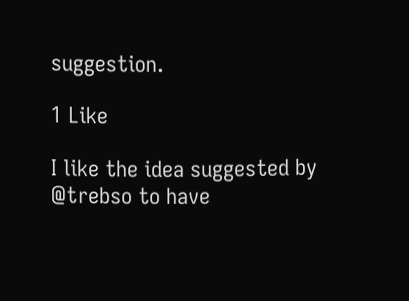suggestion.

1 Like

I like the idea suggested by @trebso to have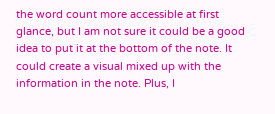the word count more accessible at first glance, but I am not sure it could be a good idea to put it at the bottom of the note. It could create a visual mixed up with the information in the note. Plus, I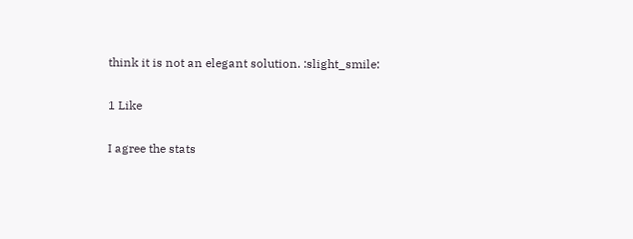think it is not an elegant solution. :slight_smile:

1 Like

I agree the stats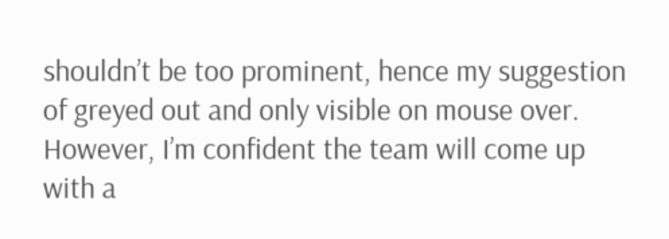shouldn’t be too prominent, hence my suggestion of greyed out and only visible on mouse over. However, I’m confident the team will come up with a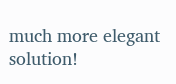much more elegant solution!